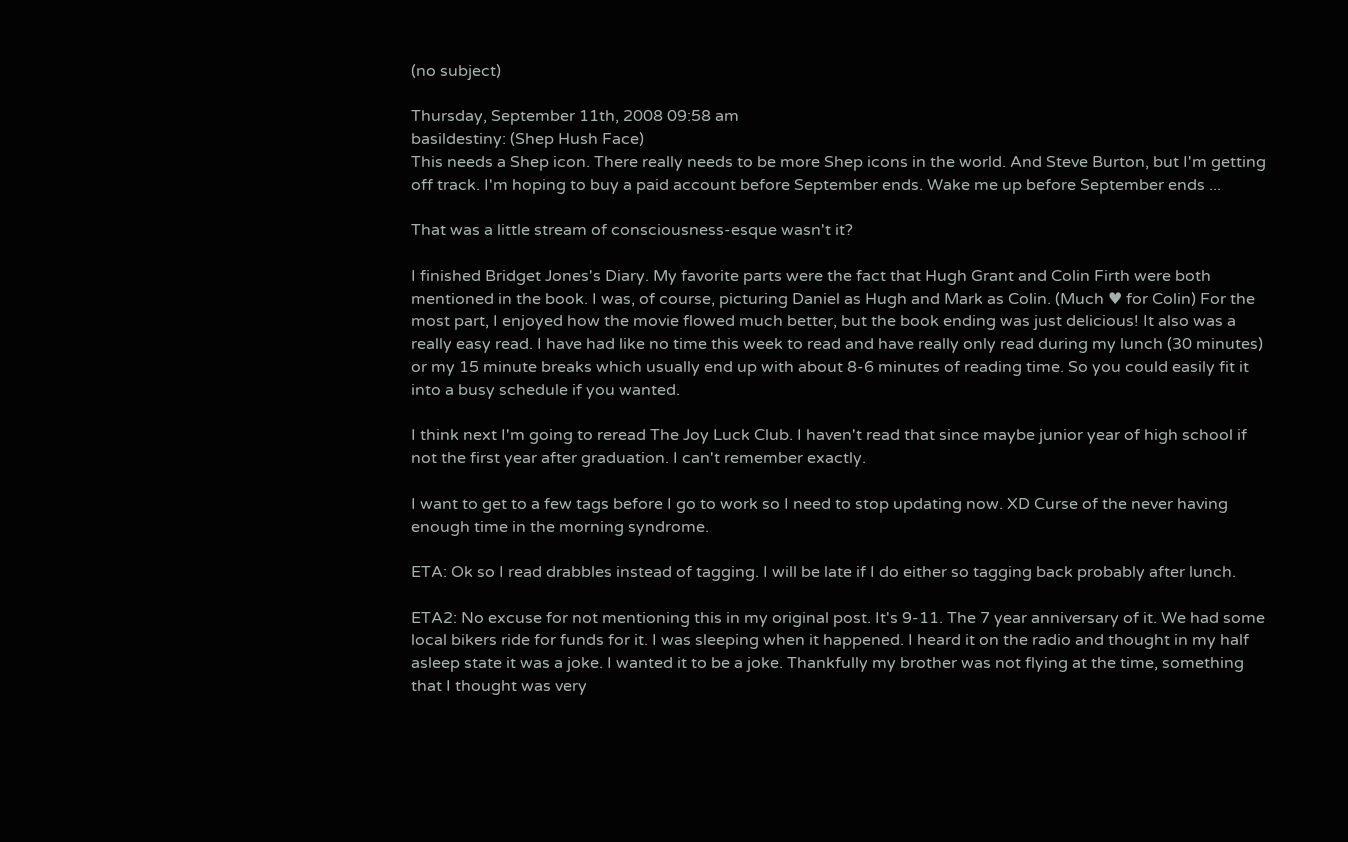(no subject)

Thursday, September 11th, 2008 09:58 am
basildestiny: (Shep Hush Face)
This needs a Shep icon. There really needs to be more Shep icons in the world. And Steve Burton, but I'm getting off track. I'm hoping to buy a paid account before September ends. Wake me up before September ends ...

That was a little stream of consciousness-esque wasn't it?

I finished Bridget Jones's Diary. My favorite parts were the fact that Hugh Grant and Colin Firth were both mentioned in the book. I was, of course, picturing Daniel as Hugh and Mark as Colin. (Much ♥ for Colin) For the most part, I enjoyed how the movie flowed much better, but the book ending was just delicious! It also was a really easy read. I have had like no time this week to read and have really only read during my lunch (30 minutes) or my 15 minute breaks which usually end up with about 8-6 minutes of reading time. So you could easily fit it into a busy schedule if you wanted.

I think next I'm going to reread The Joy Luck Club. I haven't read that since maybe junior year of high school if not the first year after graduation. I can't remember exactly.

I want to get to a few tags before I go to work so I need to stop updating now. XD Curse of the never having enough time in the morning syndrome.

ETA: Ok so I read drabbles instead of tagging. I will be late if I do either so tagging back probably after lunch.

ETA2: No excuse for not mentioning this in my original post. It's 9-11. The 7 year anniversary of it. We had some local bikers ride for funds for it. I was sleeping when it happened. I heard it on the radio and thought in my half asleep state it was a joke. I wanted it to be a joke. Thankfully my brother was not flying at the time, something that I thought was very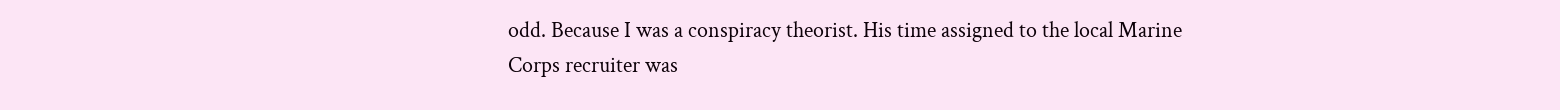odd. Because I was a conspiracy theorist. His time assigned to the local Marine Corps recruiter was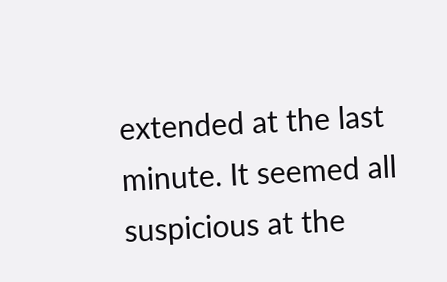extended at the last minute. It seemed all suspicious at the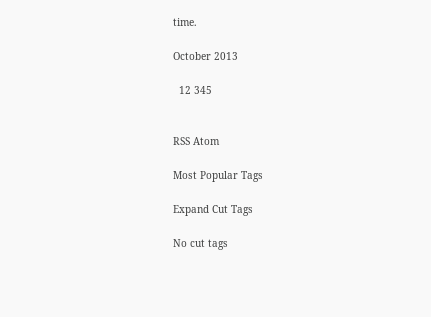time.

October 2013

  12 345


RSS Atom

Most Popular Tags

Expand Cut Tags

No cut tags